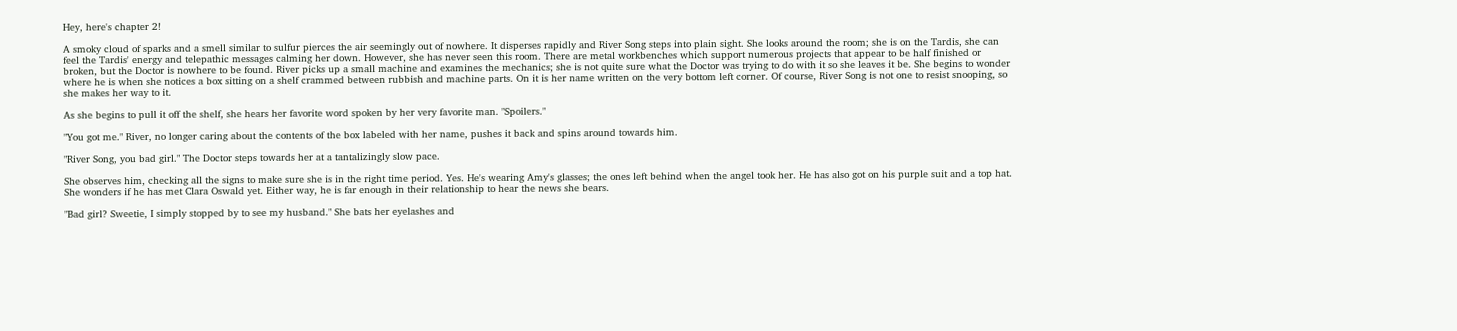Hey, here's chapter 2!

A smoky cloud of sparks and a smell similar to sulfur pierces the air seemingly out of nowhere. It disperses rapidly and River Song steps into plain sight. She looks around the room; she is on the Tardis, she can feel the Tardis' energy and telepathic messages calming her down. However, she has never seen this room. There are metal workbenches which support numerous projects that appear to be half finished or broken, but the Doctor is nowhere to be found. River picks up a small machine and examines the mechanics; she is not quite sure what the Doctor was trying to do with it so she leaves it be. She begins to wonder where he is when she notices a box sitting on a shelf crammed between rubbish and machine parts. On it is her name written on the very bottom left corner. Of course, River Song is not one to resist snooping, so she makes her way to it.

As she begins to pull it off the shelf, she hears her favorite word spoken by her very favorite man. "Spoilers."

"You got me." River, no longer caring about the contents of the box labeled with her name, pushes it back and spins around towards him.

"River Song, you bad girl." The Doctor steps towards her at a tantalizingly slow pace.

She observes him, checking all the signs to make sure she is in the right time period. Yes. He's wearing Amy's glasses; the ones left behind when the angel took her. He has also got on his purple suit and a top hat. She wonders if he has met Clara Oswald yet. Either way, he is far enough in their relationship to hear the news she bears.

"Bad girl? Sweetie, I simply stopped by to see my husband." She bats her eyelashes and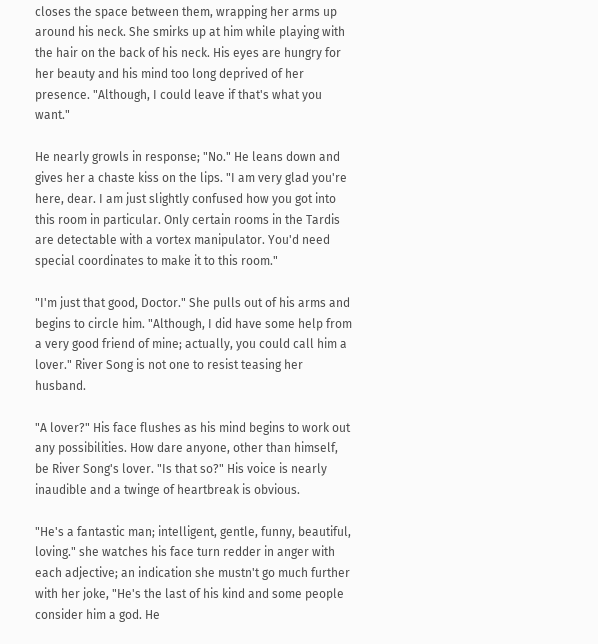closes the space between them, wrapping her arms up around his neck. She smirks up at him while playing with the hair on the back of his neck. His eyes are hungry for her beauty and his mind too long deprived of her presence. "Although, I could leave if that's what you want."

He nearly growls in response; "No." He leans down and gives her a chaste kiss on the lips. "I am very glad you're here, dear. I am just slightly confused how you got into this room in particular. Only certain rooms in the Tardis are detectable with a vortex manipulator. You'd need special coordinates to make it to this room."

"I'm just that good, Doctor." She pulls out of his arms and begins to circle him. "Although, I did have some help from a very good friend of mine; actually, you could call him a lover." River Song is not one to resist teasing her husband.

"A lover?" His face flushes as his mind begins to work out any possibilities. How dare anyone, other than himself, be River Song's lover. "Is that so?" His voice is nearly inaudible and a twinge of heartbreak is obvious.

"He's a fantastic man; intelligent, gentle, funny, beautiful, loving." she watches his face turn redder in anger with each adjective; an indication she mustn't go much further with her joke, "He's the last of his kind and some people consider him a god. He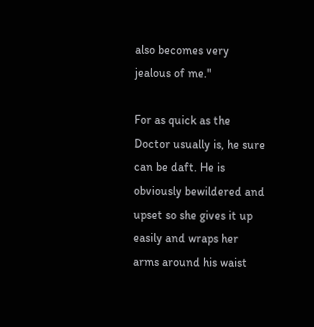also becomes very jealous of me."

For as quick as the Doctor usually is, he sure can be daft. He is obviously bewildered and upset so she gives it up easily and wraps her arms around his waist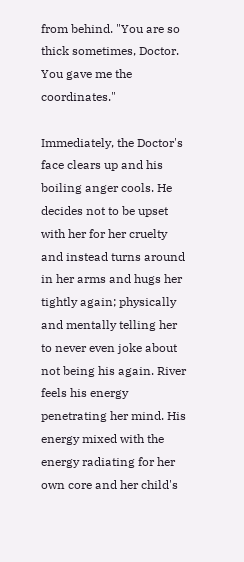from behind. "You are so thick sometimes, Doctor. You gave me the coordinates."

Immediately, the Doctor's face clears up and his boiling anger cools. He decides not to be upset with her for her cruelty and instead turns around in her arms and hugs her tightly again; physically and mentally telling her to never even joke about not being his again. River feels his energy penetrating her mind. His energy mixed with the energy radiating for her own core and her child's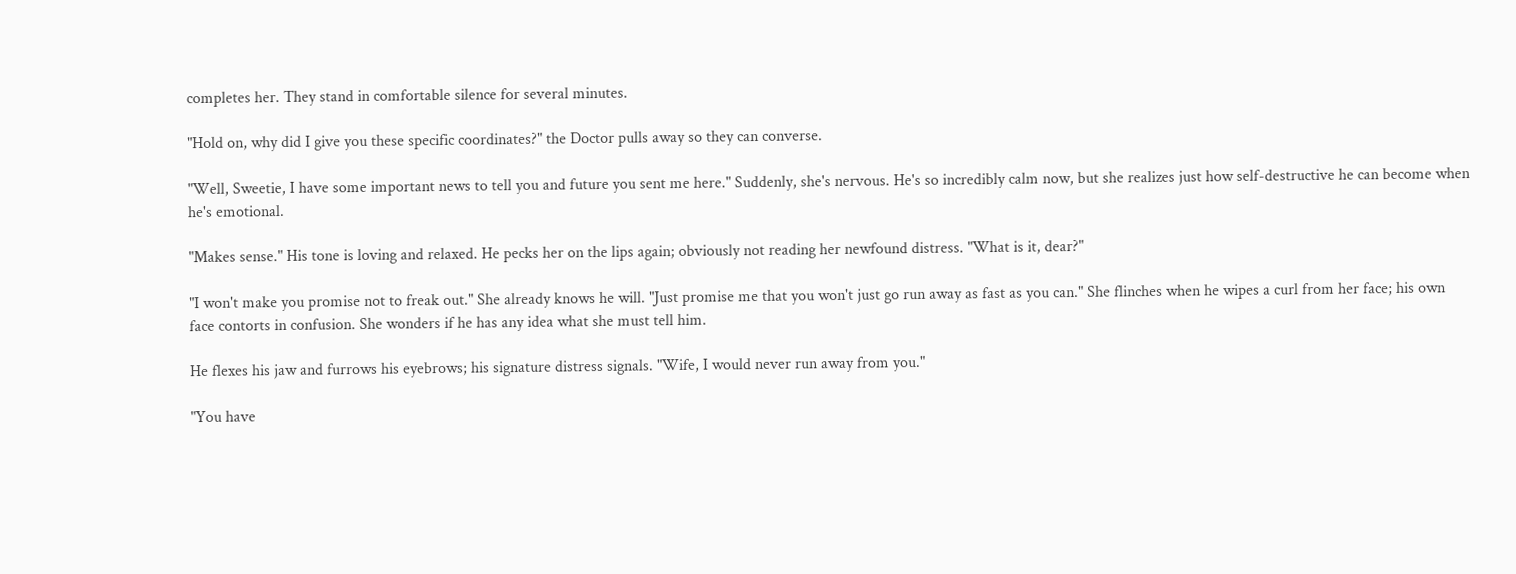completes her. They stand in comfortable silence for several minutes.

"Hold on, why did I give you these specific coordinates?" the Doctor pulls away so they can converse.

"Well, Sweetie, I have some important news to tell you and future you sent me here." Suddenly, she's nervous. He's so incredibly calm now, but she realizes just how self-destructive he can become when he's emotional.

"Makes sense." His tone is loving and relaxed. He pecks her on the lips again; obviously not reading her newfound distress. "What is it, dear?"

"I won't make you promise not to freak out." She already knows he will. "Just promise me that you won't just go run away as fast as you can." She flinches when he wipes a curl from her face; his own face contorts in confusion. She wonders if he has any idea what she must tell him.

He flexes his jaw and furrows his eyebrows; his signature distress signals. "Wife, I would never run away from you."

"You have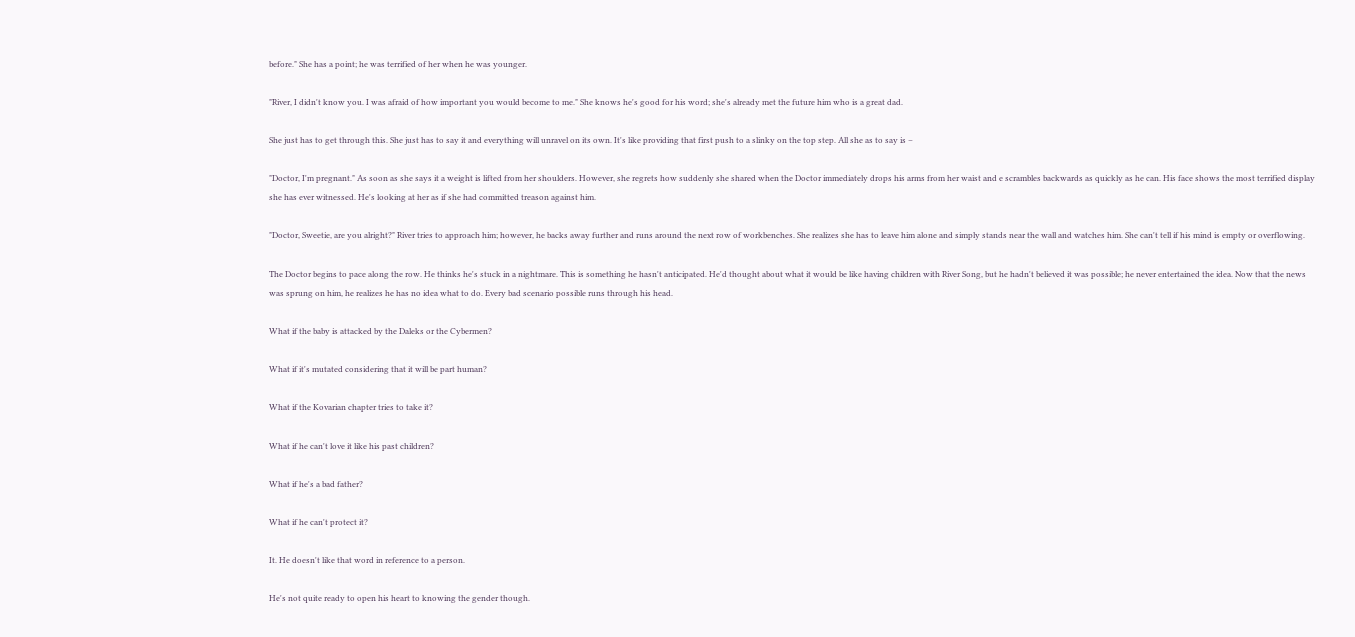before." She has a point; he was terrified of her when he was younger.

"River, I didn't know you. I was afraid of how important you would become to me." She knows he's good for his word; she's already met the future him who is a great dad.

She just has to get through this. She just has to say it and everything will unravel on its own. It's like providing that first push to a slinky on the top step. All she as to say is –

"Doctor, I'm pregnant." As soon as she says it a weight is lifted from her shoulders. However, she regrets how suddenly she shared when the Doctor immediately drops his arms from her waist and e scrambles backwards as quickly as he can. His face shows the most terrified display she has ever witnessed. He's looking at her as if she had committed treason against him.

"Doctor, Sweetie, are you alright?" River tries to approach him; however, he backs away further and runs around the next row of workbenches. She realizes she has to leave him alone and simply stands near the wall and watches him. She can't tell if his mind is empty or overflowing.

The Doctor begins to pace along the row. He thinks he's stuck in a nightmare. This is something he hasn't anticipated. He'd thought about what it would be like having children with River Song, but he hadn't believed it was possible; he never entertained the idea. Now that the news was sprung on him, he realizes he has no idea what to do. Every bad scenario possible runs through his head.

What if the baby is attacked by the Daleks or the Cybermen?

What if it's mutated considering that it will be part human?

What if the Kovarian chapter tries to take it?

What if he can't love it like his past children?

What if he's a bad father?

What if he can't protect it?

It. He doesn't like that word in reference to a person.

He's not quite ready to open his heart to knowing the gender though.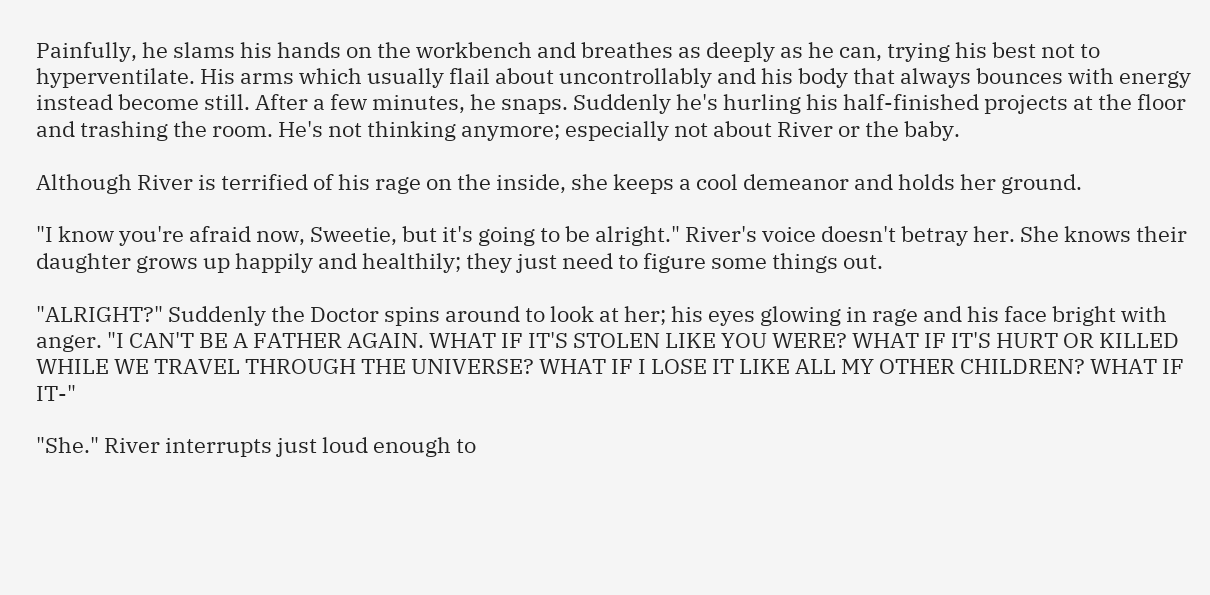Painfully, he slams his hands on the workbench and breathes as deeply as he can, trying his best not to hyperventilate. His arms which usually flail about uncontrollably and his body that always bounces with energy instead become still. After a few minutes, he snaps. Suddenly he's hurling his half-finished projects at the floor and trashing the room. He's not thinking anymore; especially not about River or the baby.

Although River is terrified of his rage on the inside, she keeps a cool demeanor and holds her ground.

"I know you're afraid now, Sweetie, but it's going to be alright." River's voice doesn't betray her. She knows their daughter grows up happily and healthily; they just need to figure some things out.

"ALRIGHT?" Suddenly the Doctor spins around to look at her; his eyes glowing in rage and his face bright with anger. "I CAN'T BE A FATHER AGAIN. WHAT IF IT'S STOLEN LIKE YOU WERE? WHAT IF IT'S HURT OR KILLED WHILE WE TRAVEL THROUGH THE UNIVERSE? WHAT IF I LOSE IT LIKE ALL MY OTHER CHILDREN? WHAT IF IT-"

"She." River interrupts just loud enough to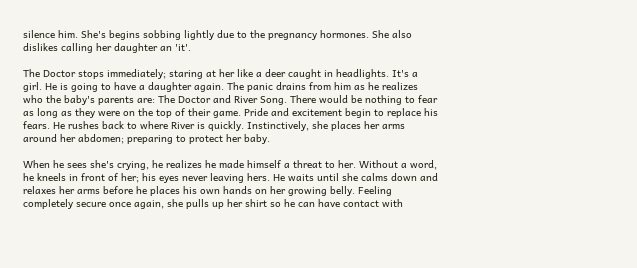silence him. She's begins sobbing lightly due to the pregnancy hormones. She also dislikes calling her daughter an 'it'.

The Doctor stops immediately; staring at her like a deer caught in headlights. It's a girl. He is going to have a daughter again. The panic drains from him as he realizes who the baby's parents are: The Doctor and River Song. There would be nothing to fear as long as they were on the top of their game. Pride and excitement begin to replace his fears. He rushes back to where River is quickly. Instinctively, she places her arms around her abdomen; preparing to protect her baby.

When he sees she's crying, he realizes he made himself a threat to her. Without a word, he kneels in front of her; his eyes never leaving hers. He waits until she calms down and relaxes her arms before he places his own hands on her growing belly. Feeling completely secure once again, she pulls up her shirt so he can have contact with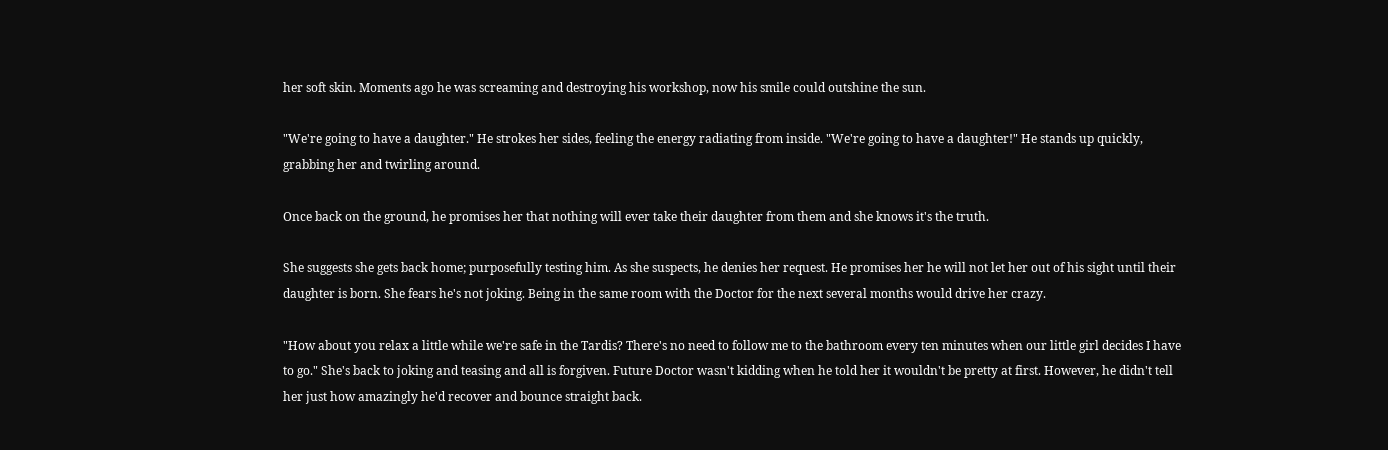her soft skin. Moments ago he was screaming and destroying his workshop, now his smile could outshine the sun.

"We're going to have a daughter." He strokes her sides, feeling the energy radiating from inside. "We're going to have a daughter!" He stands up quickly, grabbing her and twirling around.

Once back on the ground, he promises her that nothing will ever take their daughter from them and she knows it's the truth.

She suggests she gets back home; purposefully testing him. As she suspects, he denies her request. He promises her he will not let her out of his sight until their daughter is born. She fears he's not joking. Being in the same room with the Doctor for the next several months would drive her crazy.

"How about you relax a little while we're safe in the Tardis? There's no need to follow me to the bathroom every ten minutes when our little girl decides I have to go." She's back to joking and teasing and all is forgiven. Future Doctor wasn't kidding when he told her it wouldn't be pretty at first. However, he didn't tell her just how amazingly he'd recover and bounce straight back.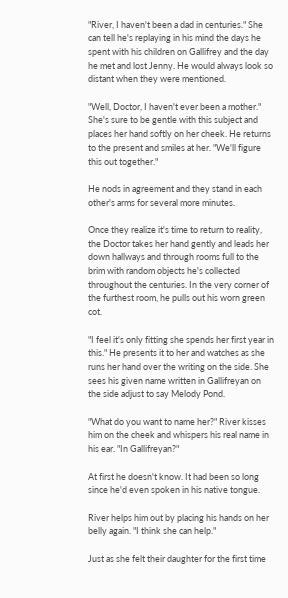"River, I haven't been a dad in centuries." She can tell he's replaying in his mind the days he spent with his children on Gallifrey and the day he met and lost Jenny. He would always look so distant when they were mentioned.

"Well, Doctor, I haven't ever been a mother." She's sure to be gentle with this subject and places her hand softly on her cheek. He returns to the present and smiles at her. "We'll figure this out together."

He nods in agreement and they stand in each other's arms for several more minutes.

Once they realize it's time to return to reality, the Doctor takes her hand gently and leads her down hallways and through rooms full to the brim with random objects he's collected throughout the centuries. In the very corner of the furthest room, he pulls out his worn green cot.

"I feel it's only fitting she spends her first year in this." He presents it to her and watches as she runs her hand over the writing on the side. She sees his given name written in Gallifreyan on the side adjust to say Melody Pond.

"What do you want to name her?" River kisses him on the cheek and whispers his real name in his ear. "In Gallifreyan?"

At first he doesn't know. It had been so long since he'd even spoken in his native tongue.

River helps him out by placing his hands on her belly again. "I think she can help."

Just as she felt their daughter for the first time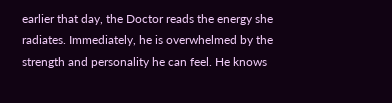earlier that day, the Doctor reads the energy she radiates. Immediately, he is overwhelmed by the strength and personality he can feel. He knows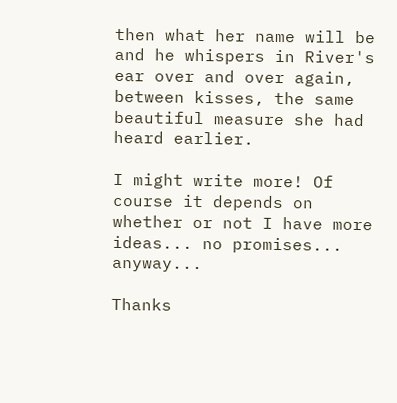then what her name will be and he whispers in River's ear over and over again, between kisses, the same beautiful measure she had heard earlier.

I might write more! Of course it depends on whether or not I have more ideas... no promises... anyway...

Thanks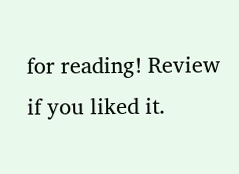for reading! Review if you liked it.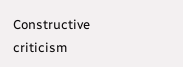Constructive criticism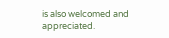is also welcomed and appreciated.